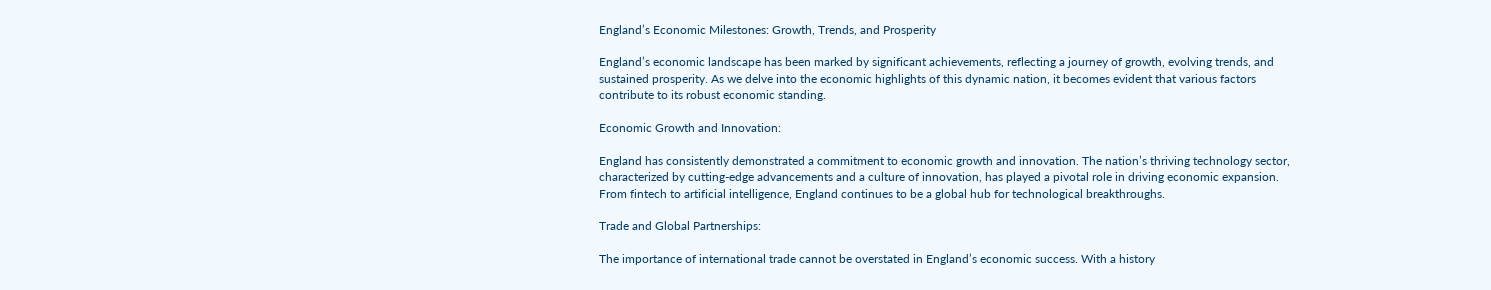England’s Economic Milestones: Growth, Trends, and Prosperity

England’s economic landscape has been marked by significant achievements, reflecting a journey of growth, evolving trends, and sustained prosperity. As we delve into the economic highlights of this dynamic nation, it becomes evident that various factors contribute to its robust economic standing.

Economic Growth and Innovation:

England has consistently demonstrated a commitment to economic growth and innovation. The nation’s thriving technology sector, characterized by cutting-edge advancements and a culture of innovation, has played a pivotal role in driving economic expansion. From fintech to artificial intelligence, England continues to be a global hub for technological breakthroughs.

Trade and Global Partnerships:

The importance of international trade cannot be overstated in England’s economic success. With a history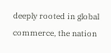deeply rooted in global commerce, the nation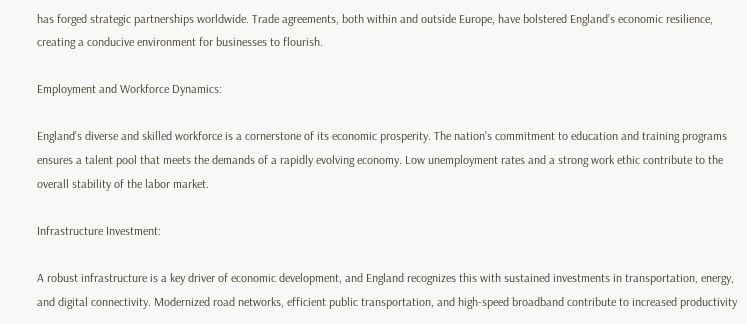has forged strategic partnerships worldwide. Trade agreements, both within and outside Europe, have bolstered England’s economic resilience, creating a conducive environment for businesses to flourish.

Employment and Workforce Dynamics:

England’s diverse and skilled workforce is a cornerstone of its economic prosperity. The nation’s commitment to education and training programs ensures a talent pool that meets the demands of a rapidly evolving economy. Low unemployment rates and a strong work ethic contribute to the overall stability of the labor market.

Infrastructure Investment:

A robust infrastructure is a key driver of economic development, and England recognizes this with sustained investments in transportation, energy, and digital connectivity. Modernized road networks, efficient public transportation, and high-speed broadband contribute to increased productivity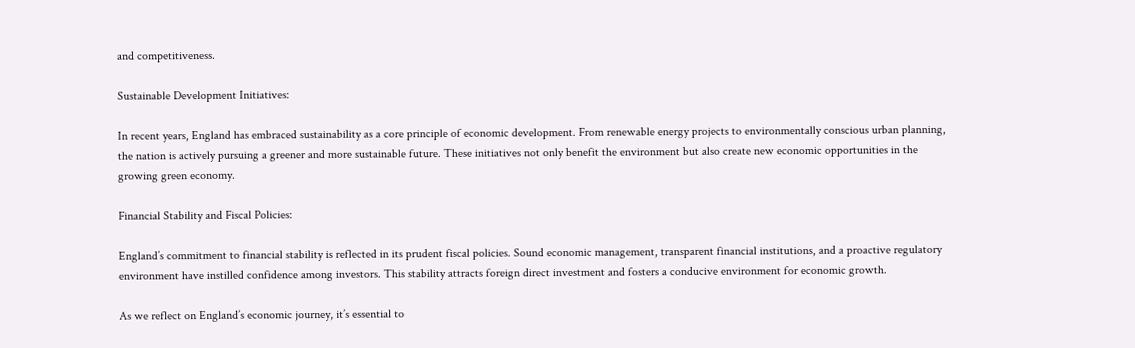and competitiveness.

Sustainable Development Initiatives:

In recent years, England has embraced sustainability as a core principle of economic development. From renewable energy projects to environmentally conscious urban planning, the nation is actively pursuing a greener and more sustainable future. These initiatives not only benefit the environment but also create new economic opportunities in the growing green economy.

Financial Stability and Fiscal Policies:

England’s commitment to financial stability is reflected in its prudent fiscal policies. Sound economic management, transparent financial institutions, and a proactive regulatory environment have instilled confidence among investors. This stability attracts foreign direct investment and fosters a conducive environment for economic growth.

As we reflect on England’s economic journey, it’s essential to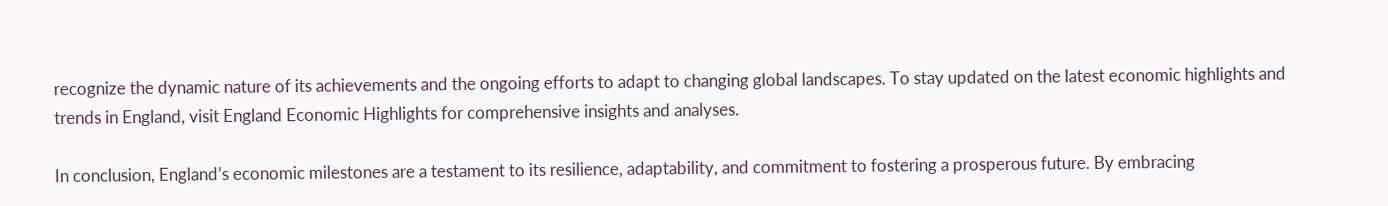recognize the dynamic nature of its achievements and the ongoing efforts to adapt to changing global landscapes. To stay updated on the latest economic highlights and trends in England, visit England Economic Highlights for comprehensive insights and analyses.

In conclusion, England’s economic milestones are a testament to its resilience, adaptability, and commitment to fostering a prosperous future. By embracing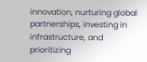innovation, nurturing global partnerships, investing in infrastructure, and prioritizing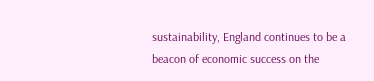sustainability, England continues to be a beacon of economic success on the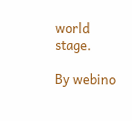world stage.

By webino